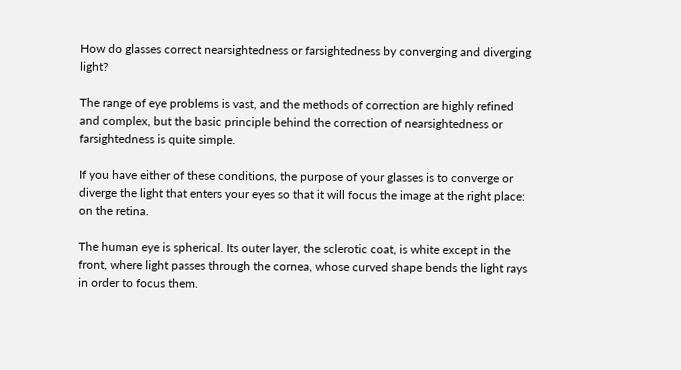How do glasses correct nearsightedness or farsightedness by converging and diverging light?

The range of eye problems is vast, and the methods of correction are highly refined and complex, but the basic principle behind the correction of nearsightedness or farsightedness is quite simple.

If you have either of these conditions, the purpose of your glasses is to converge or diverge the light that enters your eyes so that it will focus the image at the right place: on the retina.

The human eye is spherical. Its outer layer, the sclerotic coat, is white except in the front, where light passes through the cornea, whose curved shape bends the light rays in order to focus them.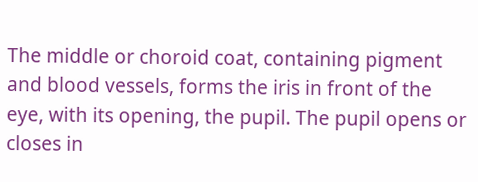The middle or choroid coat, containing pigment and blood vessels, forms the iris in front of the eye, with its opening, the pupil. The pupil opens or closes in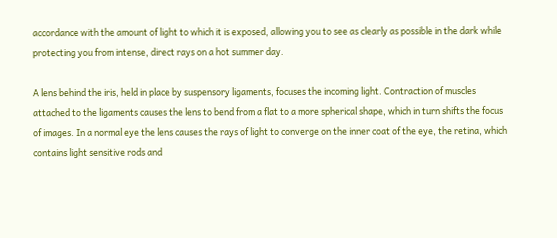accordance with the amount of light to which it is exposed, allowing you to see as clearly as possible in the dark while protecting you from intense, direct rays on a hot summer day.

A lens behind the iris, held in place by suspensory ligaments, focuses the incoming light. Contraction of muscles attached to the ligaments causes the lens to bend from a flat to a more spherical shape, which in turn shifts the focus of images. In a normal eye the lens causes the rays of light to converge on the inner coat of the eye, the retina, which contains light sensitive rods and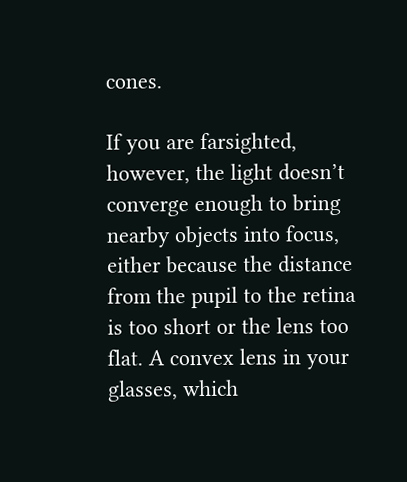cones.

If you are farsighted, however, the light doesn’t converge enough to bring nearby objects into focus, either because the distance from the pupil to the retina is too short or the lens too flat. A convex lens in your glasses, which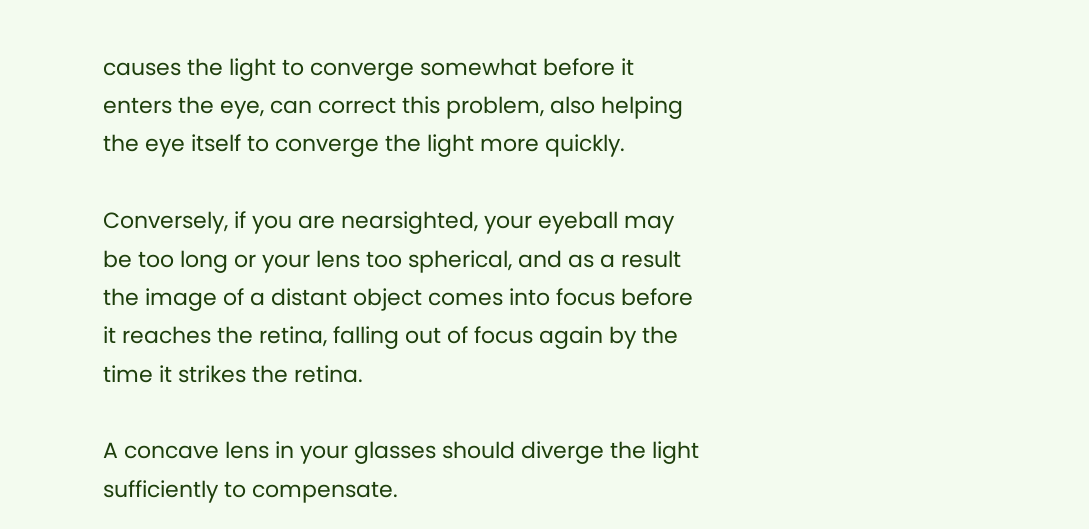causes the light to converge somewhat before it enters the eye, can correct this problem, also helping the eye itself to converge the light more quickly.

Conversely, if you are nearsighted, your eyeball may be too long or your lens too spherical, and as a result the image of a distant object comes into focus before it reaches the retina, falling out of focus again by the time it strikes the retina.

A concave lens in your glasses should diverge the light sufficiently to compensate.